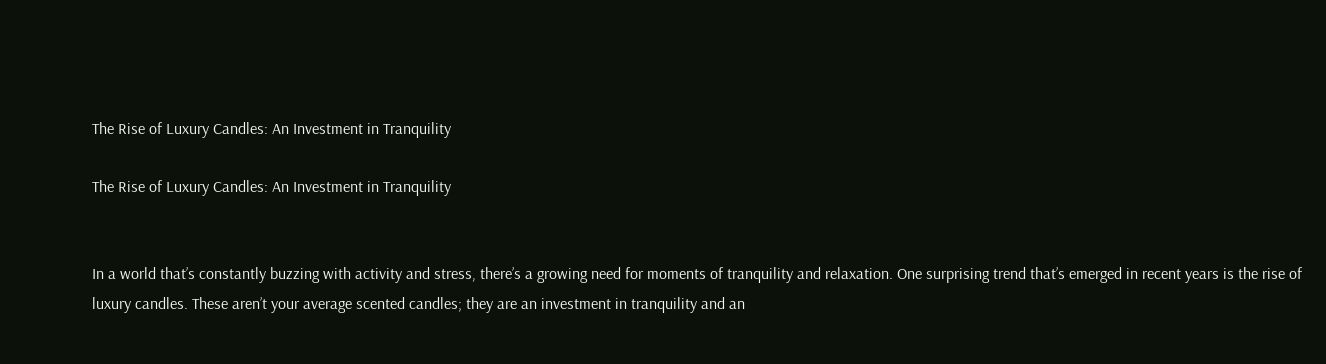The Rise of Luxury Candles: An Investment in Tranquility

The Rise of Luxury Candles: An Investment in Tranquility


In a world that’s constantly buzzing with activity and stress, there’s a growing need for moments of tranquility and relaxation. One surprising trend that’s emerged in recent years is the rise of luxury candles. These aren’t your average scented candles; they are an investment in tranquility and an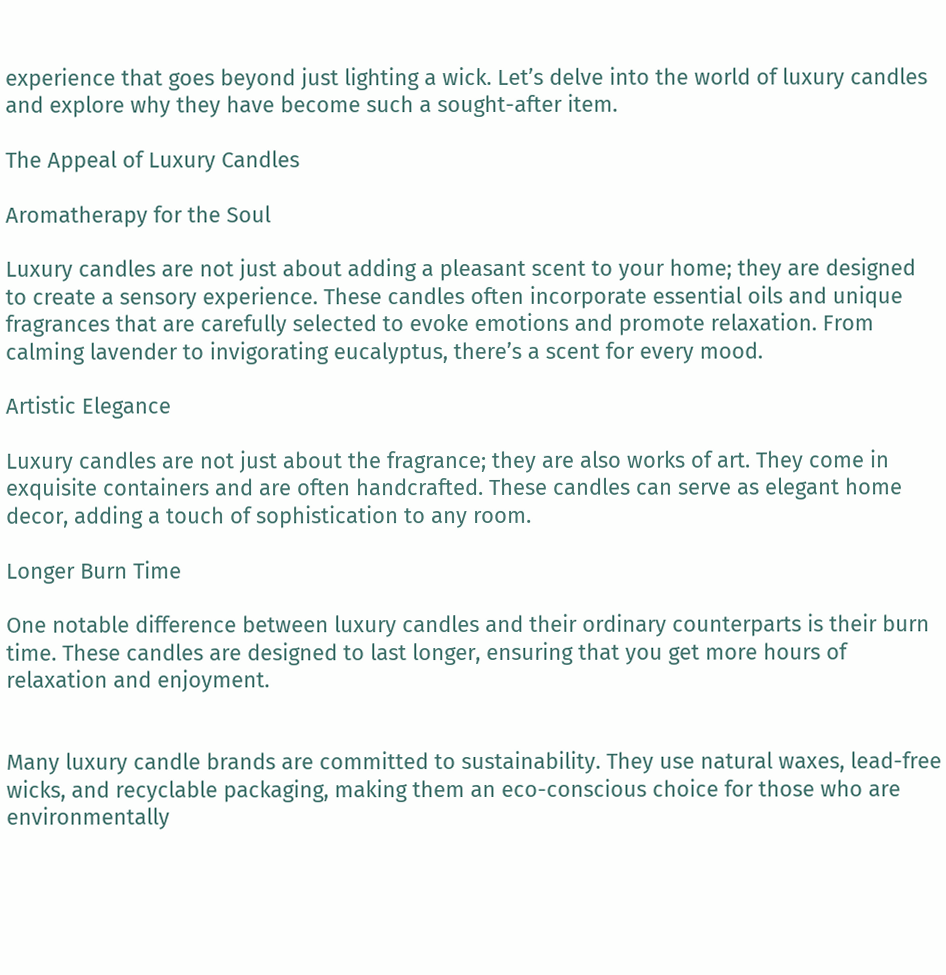experience that goes beyond just lighting a wick. Let’s delve into the world of luxury candles and explore why they have become such a sought-after item.

The Appeal of Luxury Candles

Aromatherapy for the Soul

Luxury candles are not just about adding a pleasant scent to your home; they are designed to create a sensory experience. These candles often incorporate essential oils and unique fragrances that are carefully selected to evoke emotions and promote relaxation. From calming lavender to invigorating eucalyptus, there’s a scent for every mood.

Artistic Elegance

Luxury candles are not just about the fragrance; they are also works of art. They come in exquisite containers and are often handcrafted. These candles can serve as elegant home decor, adding a touch of sophistication to any room.

Longer Burn Time

One notable difference between luxury candles and their ordinary counterparts is their burn time. These candles are designed to last longer, ensuring that you get more hours of relaxation and enjoyment.


Many luxury candle brands are committed to sustainability. They use natural waxes, lead-free wicks, and recyclable packaging, making them an eco-conscious choice for those who are environmentally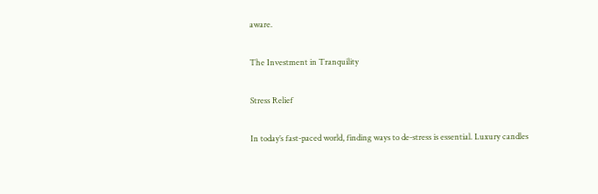aware.

The Investment in Tranquility

Stress Relief

In today’s fast-paced world, finding ways to de-stress is essential. Luxury candles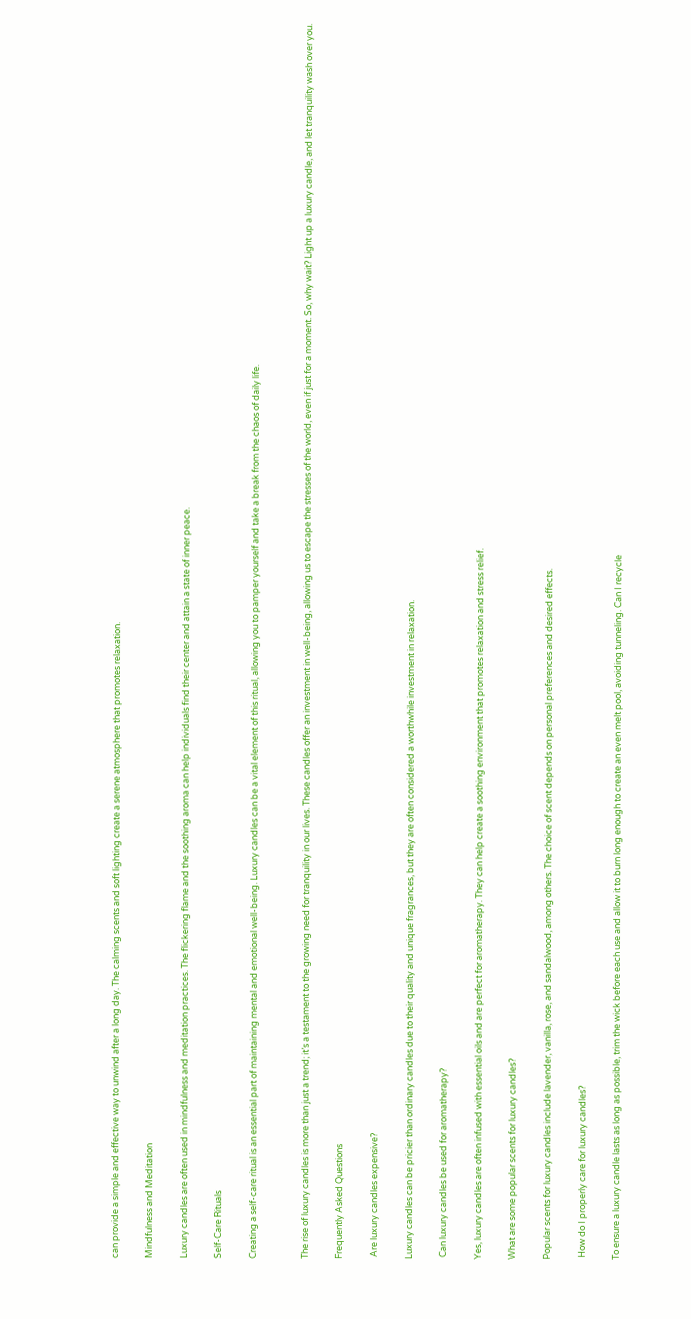can provide a simple and effective way to unwind after a long day. The calming scents and soft lighting create a serene atmosphere that promotes relaxation.

Mindfulness and Meditation

Luxury candles are often used in mindfulness and meditation practices. The flickering flame and the soothing aroma can help individuals find their center and attain a state of inner peace.

Self-Care Rituals

Creating a self-care ritual is an essential part of maintaining mental and emotional well-being. Luxury candles can be a vital element of this ritual, allowing you to pamper yourself and take a break from the chaos of daily life.


The rise of luxury candles is more than just a trend; it’s a testament to the growing need for tranquility in our lives. These candles offer an investment in well-being, allowing us to escape the stresses of the world, even if just for a moment. So, why wait? Light up a luxury candle, and let tranquility wash over you.

Frequently Asked Questions

 Are luxury candles expensive?

Luxury candles can be pricier than ordinary candles due to their quality and unique fragrances, but they are often considered a worthwhile investment in relaxation.

 Can luxury candles be used for aromatherapy?

Yes, luxury candles are often infused with essential oils and are perfect for aromatherapy. They can help create a soothing environment that promotes relaxation and stress relief.

What are some popular scents for luxury candles?

Popular scents for luxury candles include lavender, vanilla, rose, and sandalwood, among others. The choice of scent depends on personal preferences and desired effects.

 How do I properly care for luxury candles?

To ensure a luxury candle lasts as long as possible, trim the wick before each use and allow it to burn long enough to create an even melt pool, avoiding tunneling. Can I recycle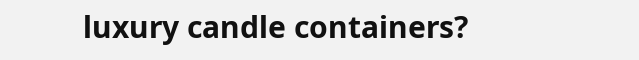luxury candle containers?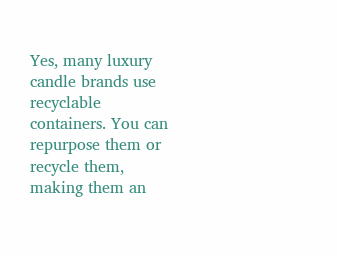Yes, many luxury candle brands use recyclable containers. You can repurpose them or recycle them, making them an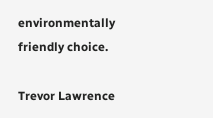environmentally friendly choice.

Trevor Lawrence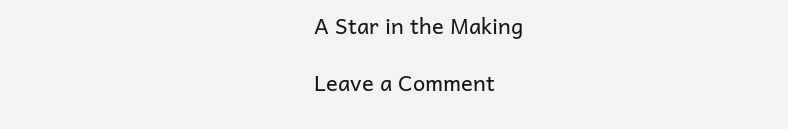A Star in the Making

Leave a Comment